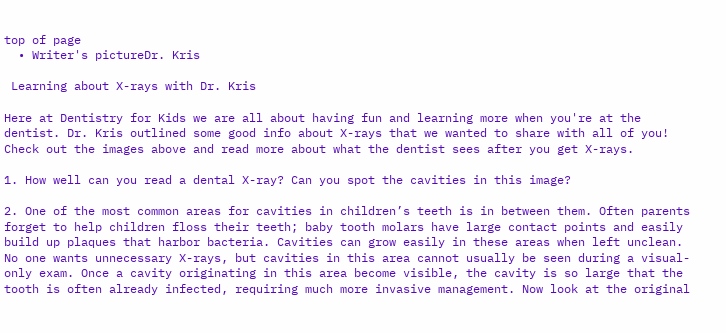top of page
  • Writer's pictureDr. Kris

 Learning about X-rays with Dr. Kris

Here at Dentistry for Kids we are all about having fun and learning more when you're at the dentist. Dr. Kris outlined some good info about X-rays that we wanted to share with all of you! Check out the images above and read more about what the dentist sees after you get X-rays.

1. How well can you read a dental X-ray? Can you spot the cavities in this image?

2. One of the most common areas for cavities in children’s teeth is in between them. Often parents forget to help children floss their teeth; baby tooth molars have large contact points and easily build up plaques that harbor bacteria. Cavities can grow easily in these areas when left unclean. No one wants unnecessary X-rays, but cavities in this area cannot usually be seen during a visual-only exam. Once a cavity originating in this area become visible, the cavity is so large that the tooth is often already infected, requiring much more invasive management. Now look at the original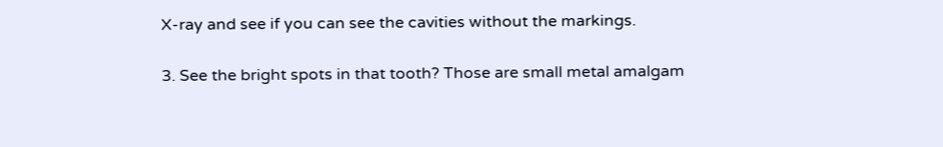X-ray and see if you can see the cavities without the markings.

3. See the bright spots in that tooth? Those are small metal amalgam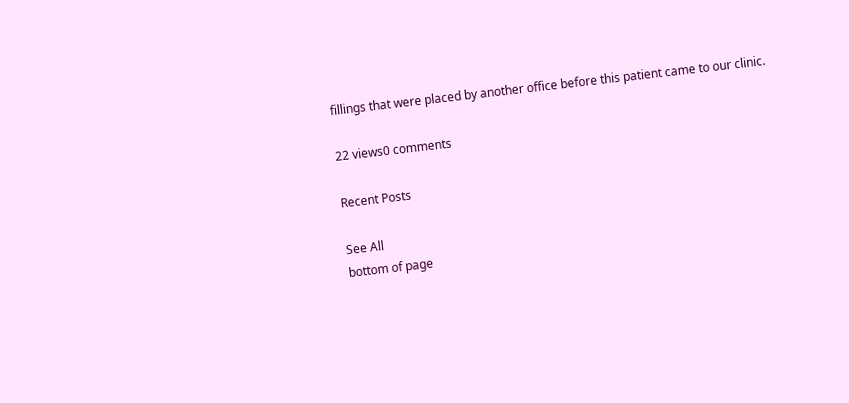fillings that were placed by another office before this patient came to our clinic.

22 views0 comments

Recent Posts

See All
bottom of page